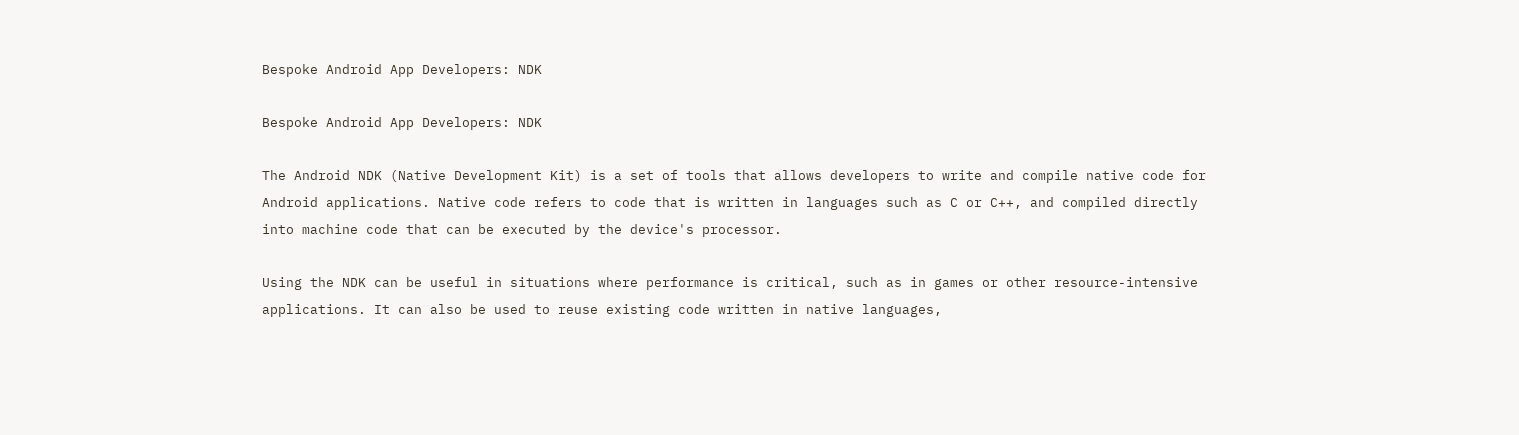Bespoke Android App Developers: NDK

Bespoke Android App Developers: NDK

The Android NDK (Native Development Kit) is a set of tools that allows developers to write and compile native code for Android applications. Native code refers to code that is written in languages such as C or C++, and compiled directly into machine code that can be executed by the device's processor.

Using the NDK can be useful in situations where performance is critical, such as in games or other resource-intensive applications. It can also be used to reuse existing code written in native languages,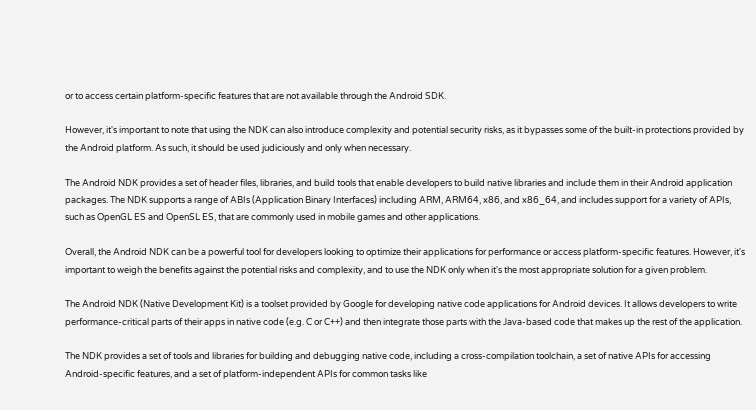or to access certain platform-specific features that are not available through the Android SDK.

However, it's important to note that using the NDK can also introduce complexity and potential security risks, as it bypasses some of the built-in protections provided by the Android platform. As such, it should be used judiciously and only when necessary.

The Android NDK provides a set of header files, libraries, and build tools that enable developers to build native libraries and include them in their Android application packages. The NDK supports a range of ABIs (Application Binary Interfaces) including ARM, ARM64, x86, and x86_64, and includes support for a variety of APIs, such as OpenGL ES and OpenSL ES, that are commonly used in mobile games and other applications.

Overall, the Android NDK can be a powerful tool for developers looking to optimize their applications for performance or access platform-specific features. However, it's important to weigh the benefits against the potential risks and complexity, and to use the NDK only when it's the most appropriate solution for a given problem.

The Android NDK (Native Development Kit) is a toolset provided by Google for developing native code applications for Android devices. It allows developers to write performance-critical parts of their apps in native code (e.g. C or C++) and then integrate those parts with the Java-based code that makes up the rest of the application.

The NDK provides a set of tools and libraries for building and debugging native code, including a cross-compilation toolchain, a set of native APIs for accessing Android-specific features, and a set of platform-independent APIs for common tasks like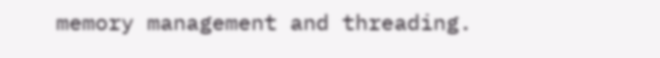memory management and threading.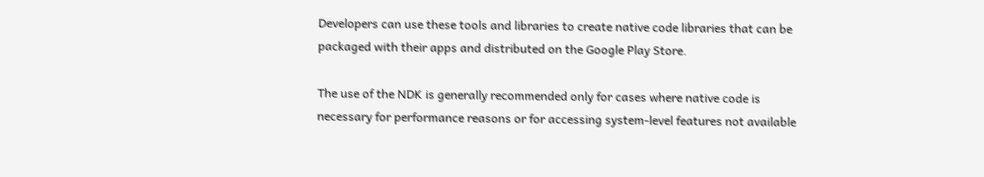Developers can use these tools and libraries to create native code libraries that can be packaged with their apps and distributed on the Google Play Store.

The use of the NDK is generally recommended only for cases where native code is necessary for performance reasons or for accessing system-level features not available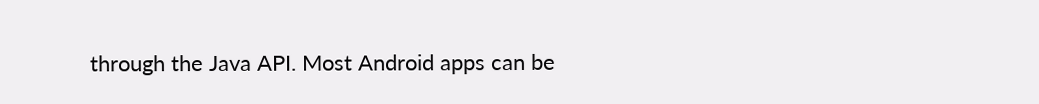through the Java API. Most Android apps can be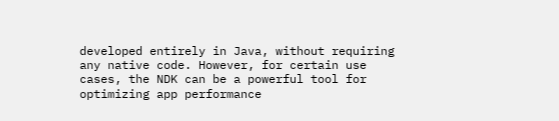developed entirely in Java, without requiring any native code. However, for certain use cases, the NDK can be a powerful tool for optimizing app performance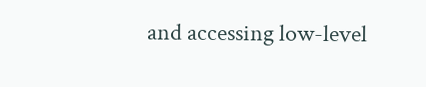and accessing low-level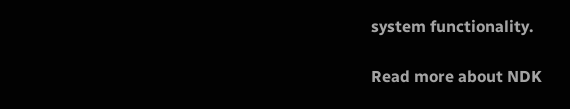system functionality.

Read more about NDK